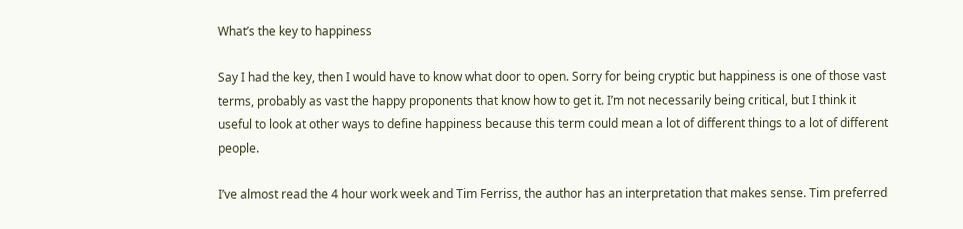What’s the key to happiness

Say I had the key, then I would have to know what door to open. Sorry for being cryptic but happiness is one of those vast terms, probably as vast the happy proponents that know how to get it. I’m not necessarily being critical, but I think it useful to look at other ways to define happiness because this term could mean a lot of different things to a lot of different people.

I’ve almost read the 4 hour work week and Tim Ferriss, the author has an interpretation that makes sense. Tim preferred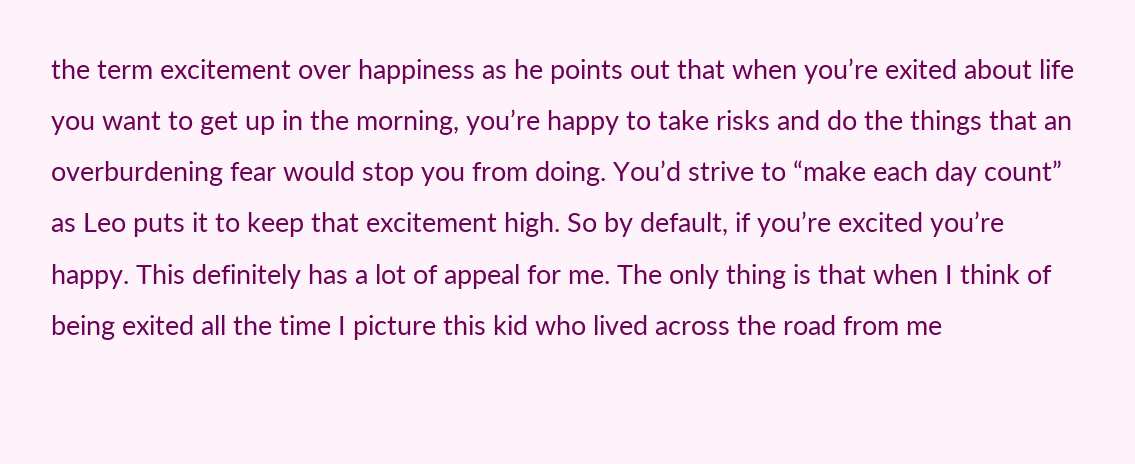the term excitement over happiness as he points out that when you’re exited about life you want to get up in the morning, you’re happy to take risks and do the things that an overburdening fear would stop you from doing. You’d strive to “make each day count” as Leo puts it to keep that excitement high. So by default, if you’re excited you’re happy. This definitely has a lot of appeal for me. The only thing is that when I think of being exited all the time I picture this kid who lived across the road from me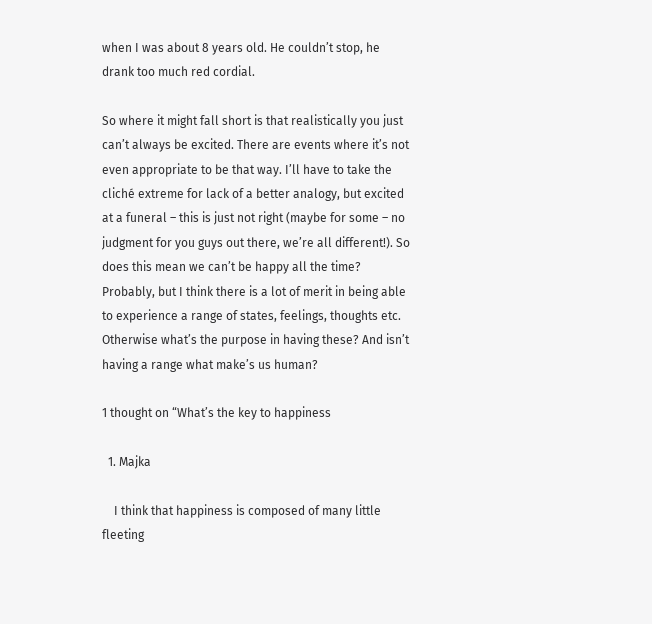when I was about 8 years old. He couldn’t stop, he drank too much red cordial.

So where it might fall short is that realistically you just can’t always be excited. There are events where it’s not even appropriate to be that way. I’ll have to take the cliché extreme for lack of a better analogy, but excited at a funeral – this is just not right (maybe for some – no judgment for you guys out there, we’re all different!). So does this mean we can’t be happy all the time? Probably, but I think there is a lot of merit in being able to experience a range of states, feelings, thoughts etc. Otherwise what’s the purpose in having these? And isn’t having a range what make’s us human?

1 thought on “What’s the key to happiness

  1. Majka

    I think that happiness is composed of many little fleeting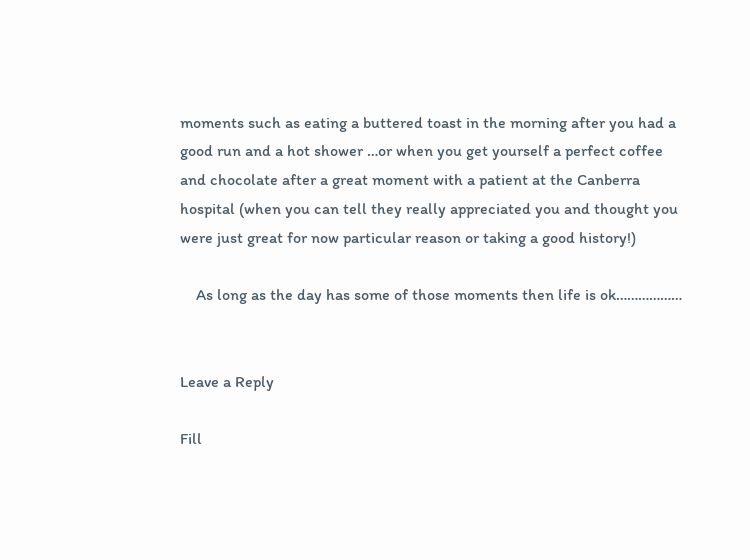moments such as eating a buttered toast in the morning after you had a good run and a hot shower …or when you get yourself a perfect coffee and chocolate after a great moment with a patient at the Canberra hospital (when you can tell they really appreciated you and thought you were just great for now particular reason or taking a good history!)

    As long as the day has some of those moments then life is ok………………


Leave a Reply

Fill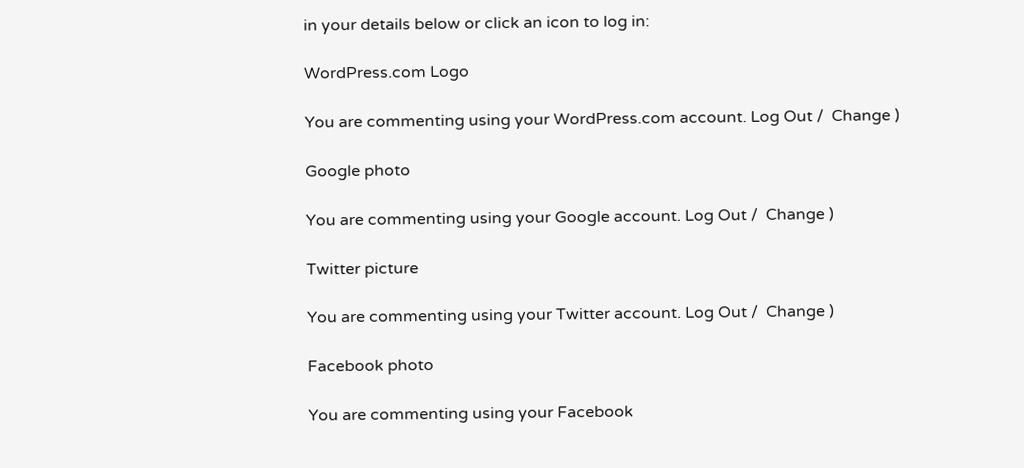in your details below or click an icon to log in:

WordPress.com Logo

You are commenting using your WordPress.com account. Log Out /  Change )

Google photo

You are commenting using your Google account. Log Out /  Change )

Twitter picture

You are commenting using your Twitter account. Log Out /  Change )

Facebook photo

You are commenting using your Facebook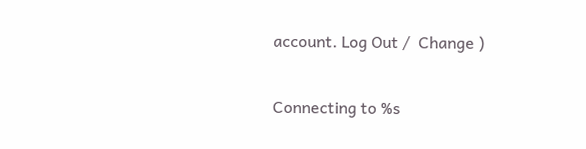account. Log Out /  Change )

Connecting to %s